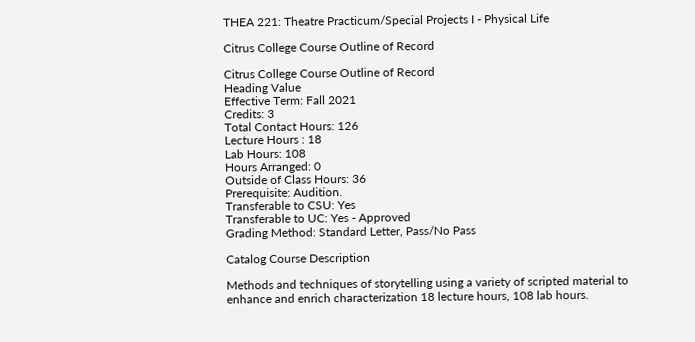THEA 221: Theatre Practicum/Special Projects I - Physical Life

Citrus College Course Outline of Record

Citrus College Course Outline of Record
Heading Value
Effective Term: Fall 2021
Credits: 3
Total Contact Hours: 126
Lecture Hours : 18
Lab Hours: 108
Hours Arranged: 0
Outside of Class Hours: 36
Prerequisite: Audition.
Transferable to CSU: Yes
Transferable to UC: Yes - Approved
Grading Method: Standard Letter, Pass/No Pass

Catalog Course Description

Methods and techniques of storytelling using a variety of scripted material to enhance and enrich characterization 18 lecture hours, 108 lab hours.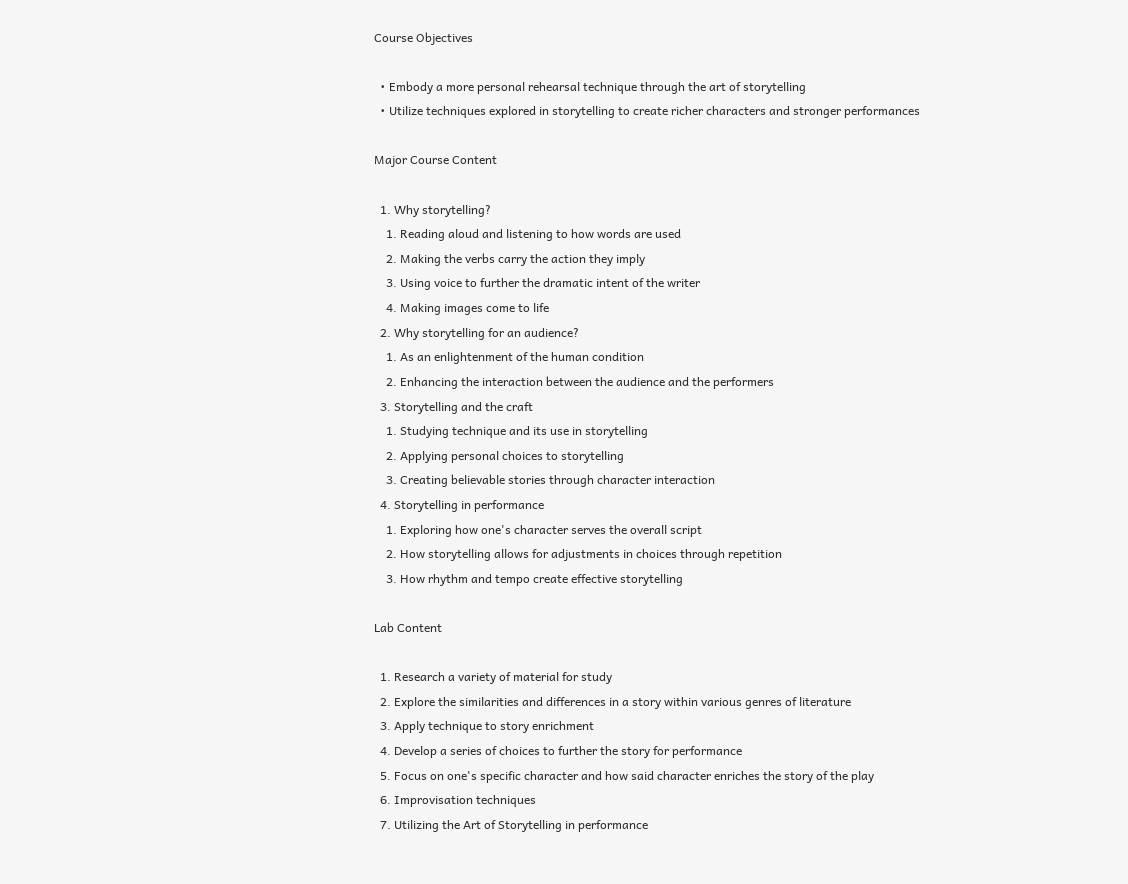Course Objectives

  • Embody a more personal rehearsal technique through the art of storytelling
  • Utilize techniques explored in storytelling to create richer characters and stronger performances

Major Course Content

  1. Why storytelling?
    1. Reading aloud and listening to how words are used
    2. Making the verbs carry the action they imply
    3. Using voice to further the dramatic intent of the writer
    4. Making images come to life
  2. Why storytelling for an audience?
    1. As an enlightenment of the human condition
    2. Enhancing the interaction between the audience and the performers
  3. Storytelling and the craft
    1. Studying technique and its use in storytelling
    2. Applying personal choices to storytelling
    3. Creating believable stories through character interaction
  4. Storytelling in performance
    1. Exploring how one's character serves the overall script
    2. How storytelling allows for adjustments in choices through repetition
    3. How rhythm and tempo create effective storytelling

Lab Content

  1. Research a variety of material for study
  2. Explore the similarities and differences in a story within various genres of literature
  3. Apply technique to story enrichment
  4. Develop a series of choices to further the story for performance
  5. Focus on one's specific character and how said character enriches the story of the play
  6. Improvisation techniques
  7. Utilizing the Art of Storytelling in performance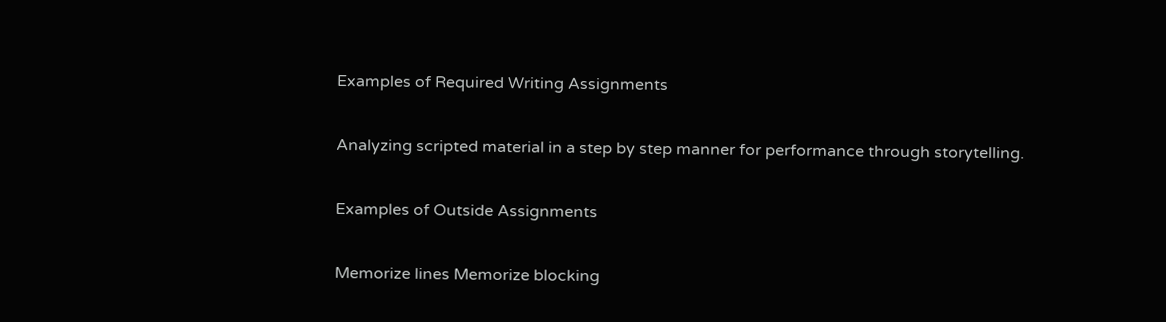Examples of Required Writing Assignments

Analyzing scripted material in a step by step manner for performance through storytelling.

Examples of Outside Assignments

Memorize lines Memorize blocking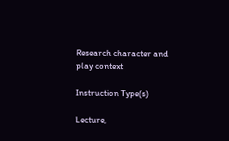Research character and play context

Instruction Type(s)

Lecture,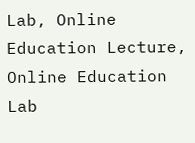Lab, Online Education Lecture, Online Education Lab